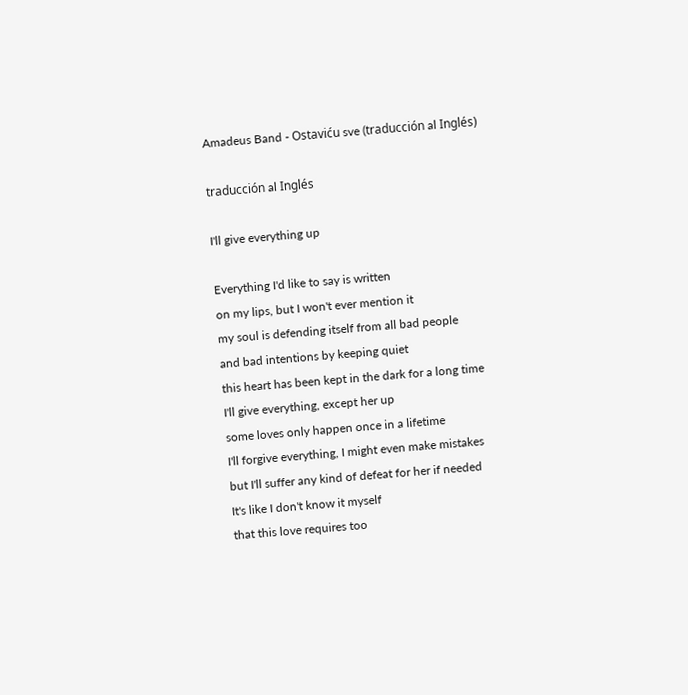Amadeus Band - Ostaviću sve (traducción al Inglés)

traducción al Inglés

I'll give everything up

Everything I'd like to say is written
on my lips, but I won't ever mention it
my soul is defending itself from all bad people
and bad intentions by keeping quiet
this heart has been kept in the dark for a long time
I'll give everything, except her up
some loves only happen once in a lifetime
I'll forgive everything, I might even make mistakes
but I'll suffer any kind of defeat for her if needed
It's like I don't know it myself
that this love requires too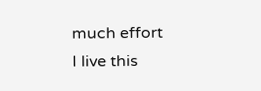much effort
I live this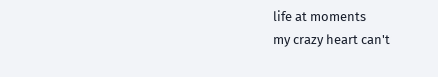life at moments
my crazy heart can't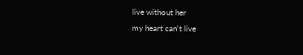live without her
my heart can't live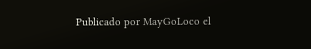Publicado por MayGoLoco el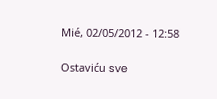Mié, 02/05/2012 - 12:58

Ostaviću sve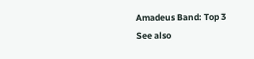Amadeus Band: Top 3
See also